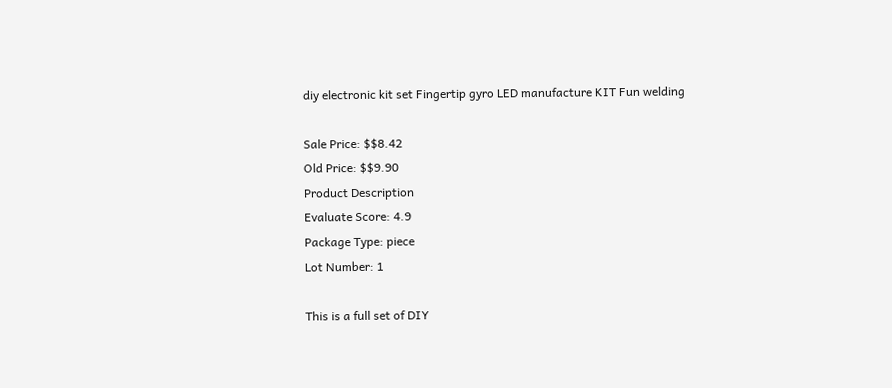diy electronic kit set Fingertip gyro LED manufacture KIT Fun welding

Sale Price: $$8.42
Old Price: $$9.90
Product Description
Evaluate Score: 4.9
Package Type: piece
Lot Number: 1

This is a full set of DIY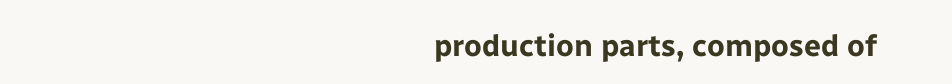production parts, composed of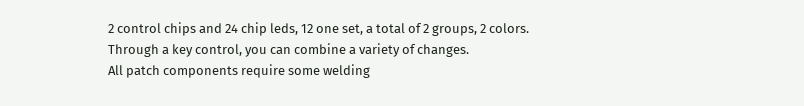2 control chips and 24 chip leds, 12 one set, a total of 2 groups, 2 colors.
Through a key control, you can combine a variety of changes.
All patch components require some welding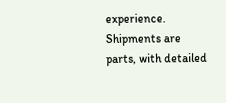experience.
Shipments are parts, with detailed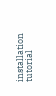installation tutorial